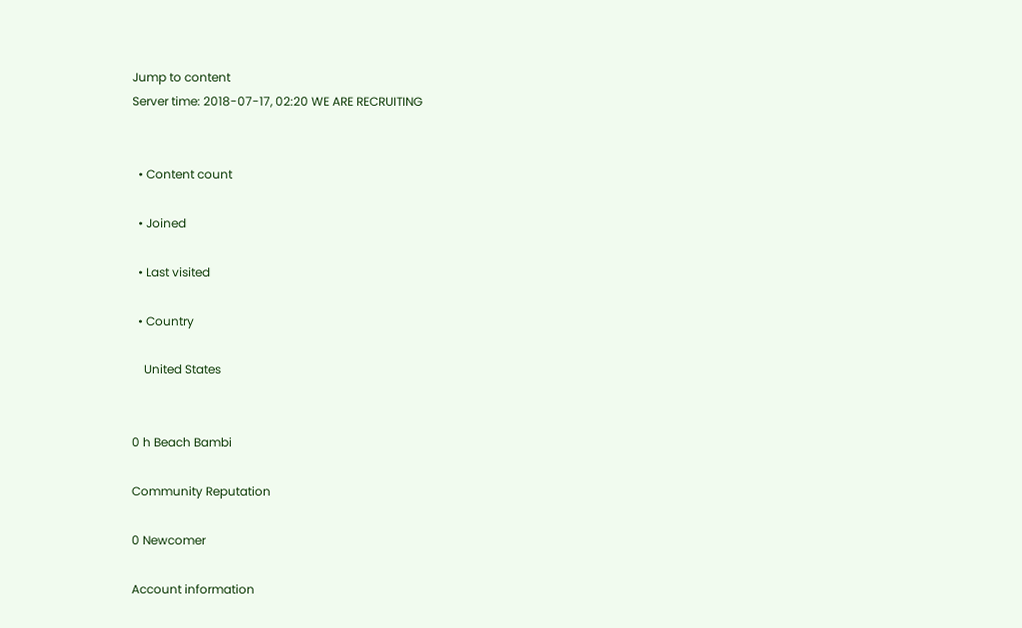Jump to content
Server time: 2018-07-17, 02:20 WE ARE RECRUITING


  • Content count

  • Joined

  • Last visited

  • Country

    United States


0 h Beach Bambi

Community Reputation

0 Newcomer

Account information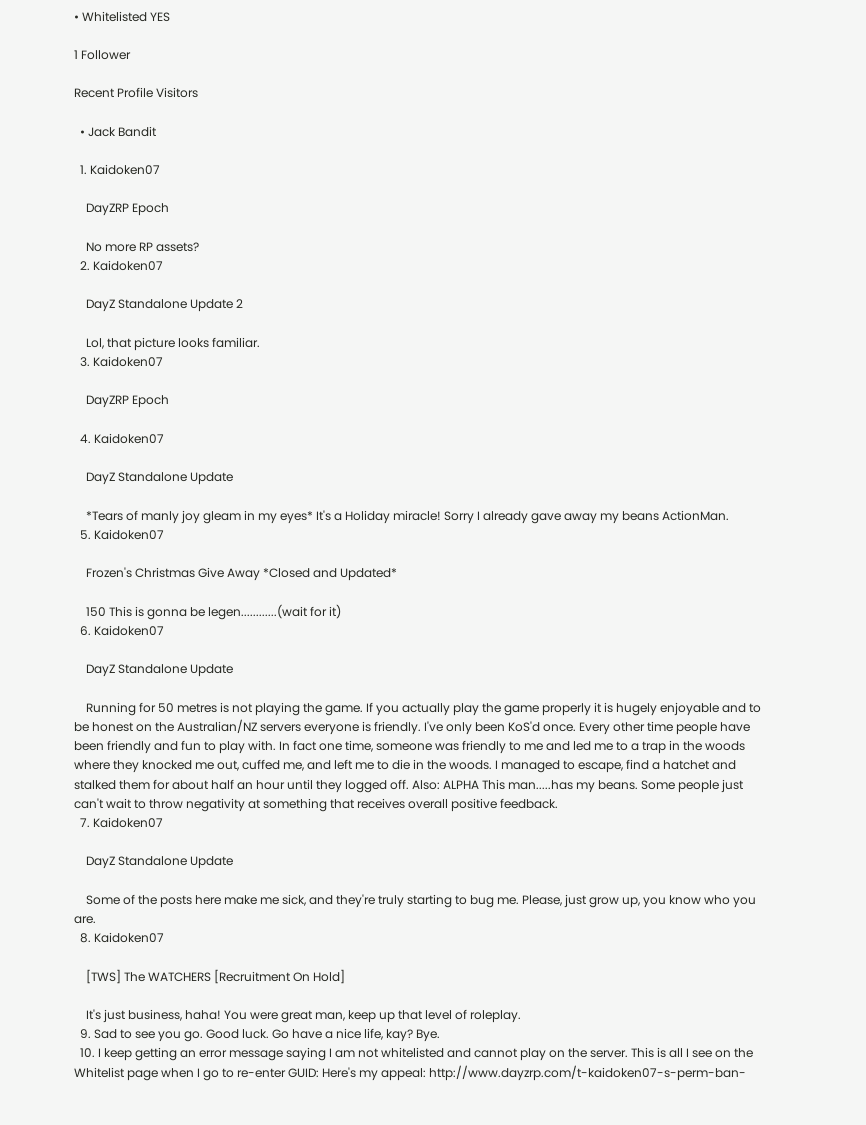• Whitelisted YES

1 Follower

Recent Profile Visitors

  • Jack Bandit

  1. Kaidoken07

    DayZRP Epoch

    No more RP assets?
  2. Kaidoken07

    DayZ Standalone Update 2

    Lol, that picture looks familiar.
  3. Kaidoken07

    DayZRP Epoch

  4. Kaidoken07

    DayZ Standalone Update

    *Tears of manly joy gleam in my eyes* It's a Holiday miracle! Sorry I already gave away my beans ActionMan.
  5. Kaidoken07

    Frozen's Christmas Give Away *Closed and Updated*

    150 This is gonna be legen............(wait for it)
  6. Kaidoken07

    DayZ Standalone Update

    Running for 50 metres is not playing the game. If you actually play the game properly it is hugely enjoyable and to be honest on the Australian/NZ servers everyone is friendly. I've only been KoS'd once. Every other time people have been friendly and fun to play with. In fact one time, someone was friendly to me and led me to a trap in the woods where they knocked me out, cuffed me, and left me to die in the woods. I managed to escape, find a hatchet and stalked them for about half an hour until they logged off. Also: ALPHA This man.....has my beans. Some people just can't wait to throw negativity at something that receives overall positive feedback.
  7. Kaidoken07

    DayZ Standalone Update

    Some of the posts here make me sick, and they're truly starting to bug me. Please, just grow up, you know who you are.
  8. Kaidoken07

    [TWS] The WATCHERS [Recruitment On Hold]

    It's just business, haha! You were great man, keep up that level of roleplay.
  9. Sad to see you go. Good luck. Go have a nice life, kay? Bye.
  10. I keep getting an error message saying I am not whitelisted and cannot play on the server. This is all I see on the Whitelist page when I go to re-enter GUID: Here's my appeal: http://www.dayzrp.com/t-kaidoken07-s-perm-ban-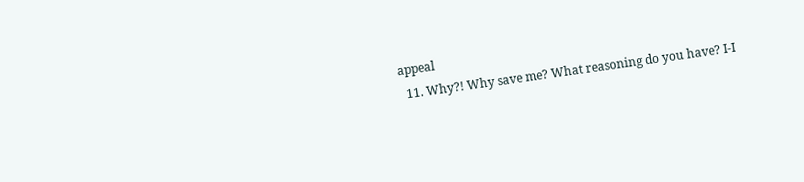appeal
  11. Why?! Why save me? What reasoning do you have? I-I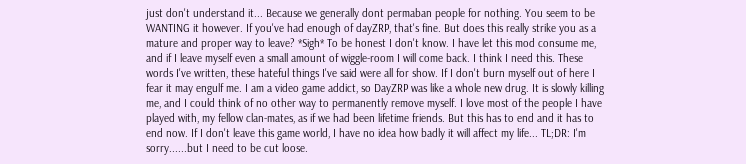just don't understand it... Because we generally dont permaban people for nothing. You seem to be WANTING it however. If you've had enough of dayZRP, that's fine. But does this really strike you as a mature and proper way to leave? *Sigh* To be honest I don't know. I have let this mod consume me, and if I leave myself even a small amount of wiggle-room I will come back. I think I need this. These words I've written, these hateful things I've said were all for show. If I don't burn myself out of here I fear it may engulf me. I am a video game addict, so DayZRP was like a whole new drug. It is slowly killing me, and I could think of no other way to permanently remove myself. I love most of the people I have played with, my fellow clan-mates, as if we had been lifetime friends. But this has to end and it has to end now. If I don't leave this game world, I have no idea how badly it will affect my life... TL;DR: I'm sorry......but I need to be cut loose.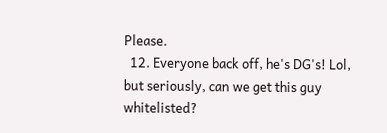Please.
  12. Everyone back off, he's DG's! Lol, but seriously, can we get this guy whitelisted?